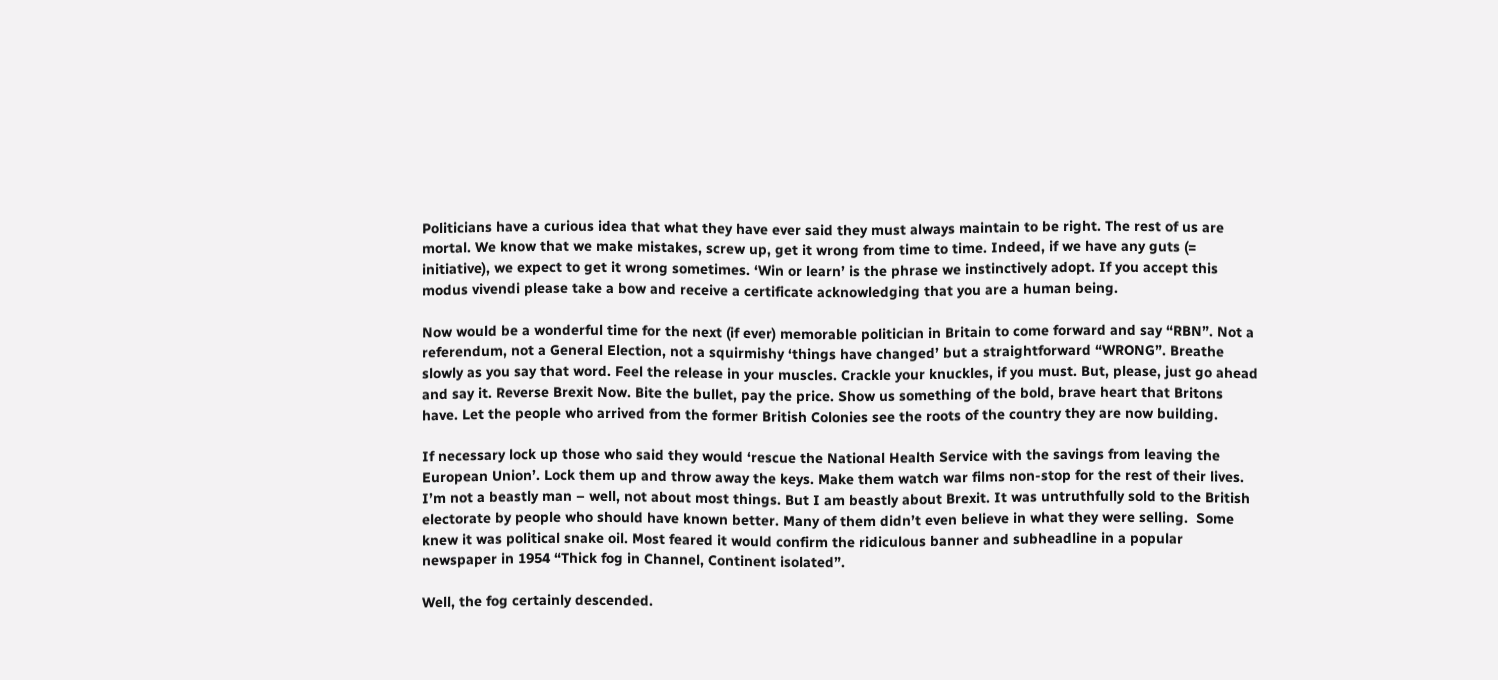Politicians have a curious idea that what they have ever said they must always maintain to be right. The rest of us are mortal. We know that we make mistakes, screw up, get it wrong from time to time. Indeed, if we have any guts (= initiative), we expect to get it wrong sometimes. ‘Win or learn’ is the phrase we instinctively adopt. If you accept this modus vivendi please take a bow and receive a certificate acknowledging that you are a human being.

Now would be a wonderful time for the next (if ever) memorable politician in Britain to come forward and say “RBN”. Not a referendum, not a General Election, not a squirmishy ‘things have changed’ but a straightforward “WRONG”. Breathe slowly as you say that word. Feel the release in your muscles. Crackle your knuckles, if you must. But, please, just go ahead and say it. Reverse Brexit Now. Bite the bullet, pay the price. Show us something of the bold, brave heart that Britons have. Let the people who arrived from the former British Colonies see the roots of the country they are now building.

If necessary lock up those who said they would ‘rescue the National Health Service with the savings from leaving the European Union’. Lock them up and throw away the keys. Make them watch war films non-stop for the rest of their lives. I’m not a beastly man – well, not about most things. But I am beastly about Brexit. It was untruthfully sold to the British electorate by people who should have known better. Many of them didn’t even believe in what they were selling.  Some knew it was political snake oil. Most feared it would confirm the ridiculous banner and subheadline in a popular newspaper in 1954 “Thick fog in Channel, Continent isolated”.

Well, the fog certainly descended.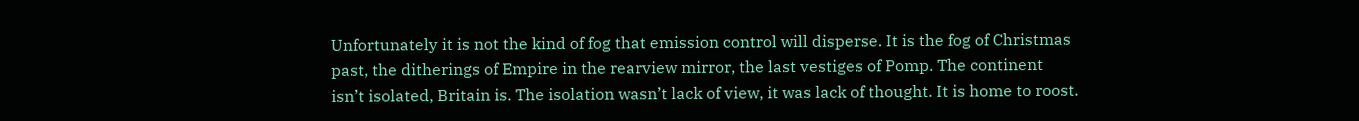Unfortunately it is not the kind of fog that emission control will disperse. It is the fog of Christmas past, the ditherings of Empire in the rearview mirror, the last vestiges of Pomp. The continent isn’t isolated, Britain is. The isolation wasn’t lack of view, it was lack of thought. It is home to roost.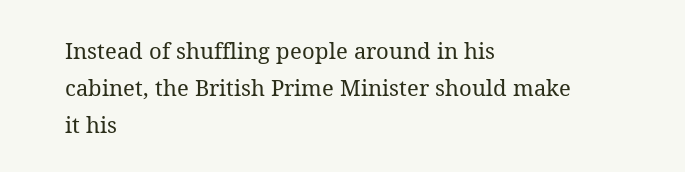Instead of shuffling people around in his cabinet, the British Prime Minister should make it his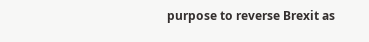purpose to reverse Brexit as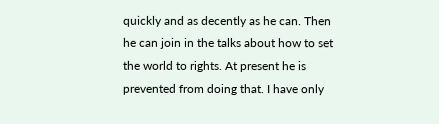quickly and as decently as he can. Then he can join in the talks about how to set the world to rights. At present he is prevented from doing that. I have only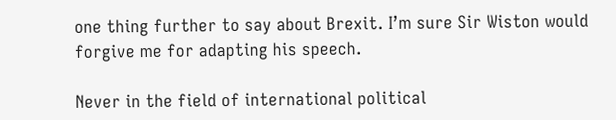one thing further to say about Brexit. I’m sure Sir Wiston would forgive me for adapting his speech.

Never in the field of international political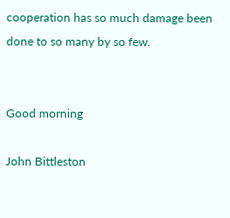cooperation has so much damage been done to so many by so few.


Good morning

John Bittleston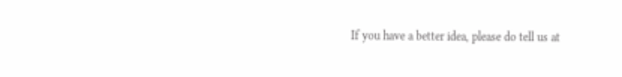If you have a better idea, please do tell us at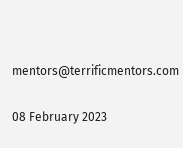mentors@terrificmentors.com

08 February 2023